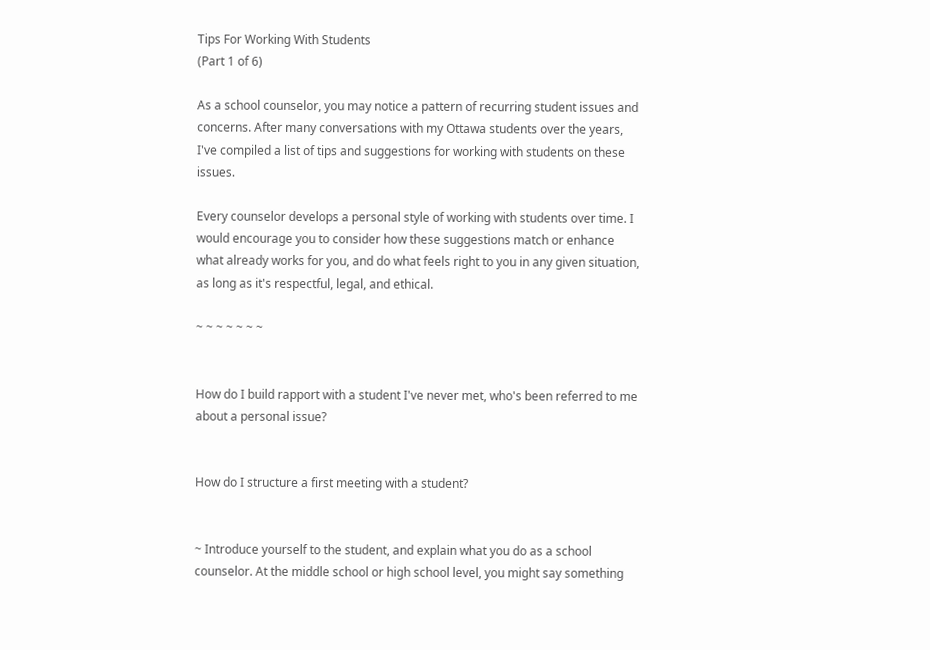Tips For Working With Students
(Part 1 of 6)

As a school counselor, you may notice a pattern of recurring student issues and concerns. After many conversations with my Ottawa students over the years, I've compiled a list of tips and suggestions for working with students on these issues.

Every counselor develops a personal style of working with students over time. I would encourage you to consider how these suggestions match or enhance what already works for you, and do what feels right to you in any given situation, as long as it's respectful, legal, and ethical.

~ ~ ~ ~ ~ ~ ~


How do I build rapport with a student I've never met, who's been referred to me about a personal issue?


How do I structure a first meeting with a student?


~ Introduce yourself to the student, and explain what you do as a school counselor. At the middle school or high school level, you might say something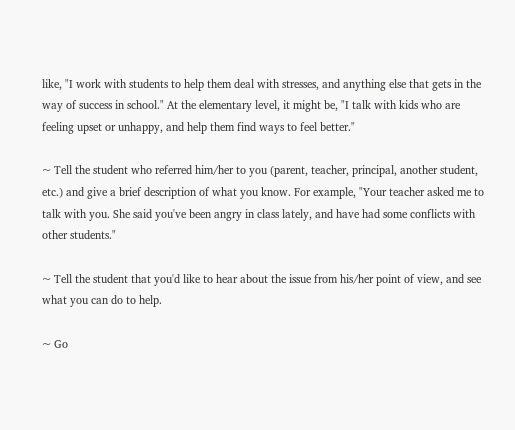like, "I work with students to help them deal with stresses, and anything else that gets in the way of success in school." At the elementary level, it might be, "I talk with kids who are feeling upset or unhappy, and help them find ways to feel better."

~ Tell the student who referred him/her to you (parent, teacher, principal, another student, etc.) and give a brief description of what you know. For example, "Your teacher asked me to talk with you. She said you've been angry in class lately, and have had some conflicts with other students."

~ Tell the student that you'd like to hear about the issue from his/her point of view, and see what you can do to help.

~ Go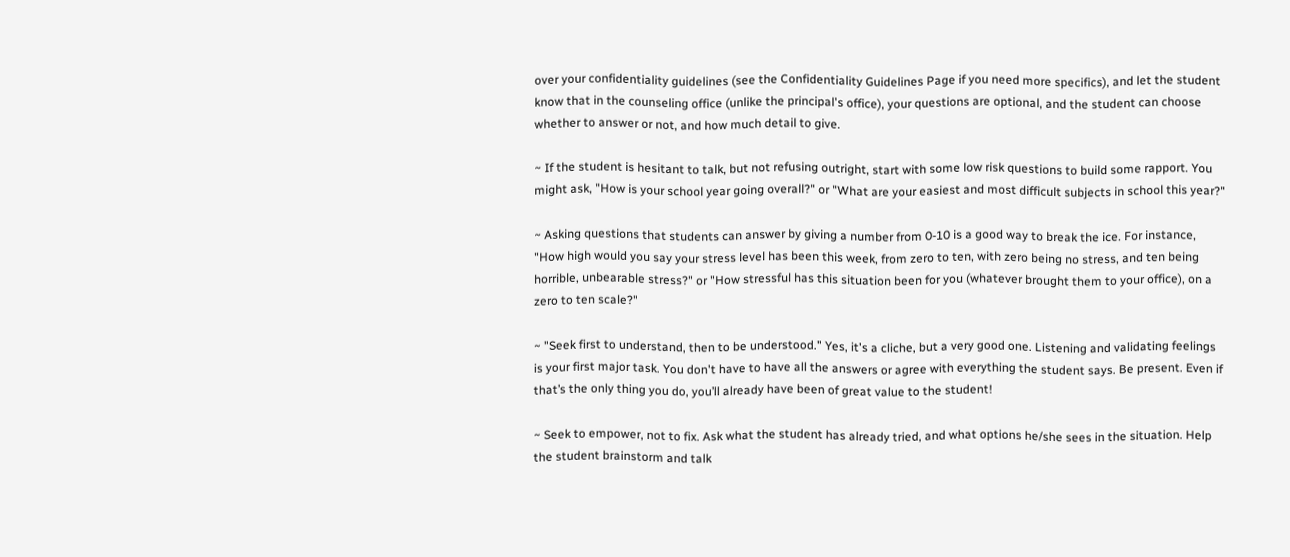over your confidentiality guidelines (see the Confidentiality Guidelines Page if you need more specifics), and let the student know that in the counseling office (unlike the principal's office), your questions are optional, and the student can choose whether to answer or not, and how much detail to give.

~ If the student is hesitant to talk, but not refusing outright, start with some low risk questions to build some rapport. You might ask, "How is your school year going overall?" or "What are your easiest and most difficult subjects in school this year?"

~ Asking questions that students can answer by giving a number from 0-10 is a good way to break the ice. For instance, "How high would you say your stress level has been this week, from zero to ten, with zero being no stress, and ten being horrible, unbearable stress?" or "How stressful has this situation been for you (whatever brought them to your office), on a zero to ten scale?"

~ "Seek first to understand, then to be understood." Yes, it's a cliche, but a very good one. Listening and validating feelings is your first major task. You don't have to have all the answers or agree with everything the student says. Be present. Even if that’s the only thing you do, you’ll already have been of great value to the student!

~ Seek to empower, not to fix. Ask what the student has already tried, and what options he/she sees in the situation. Help the student brainstorm and talk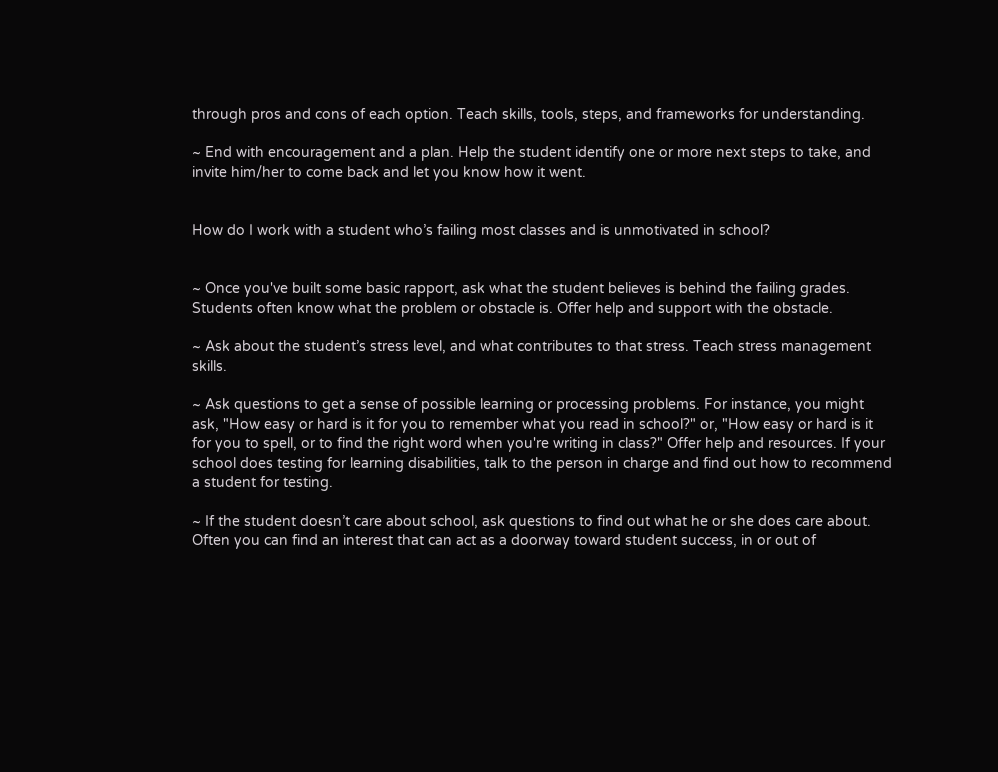through pros and cons of each option. Teach skills, tools, steps, and frameworks for understanding.

~ End with encouragement and a plan. Help the student identify one or more next steps to take, and invite him/her to come back and let you know how it went.


How do I work with a student who’s failing most classes and is unmotivated in school?


~ Once you've built some basic rapport, ask what the student believes is behind the failing grades. Students often know what the problem or obstacle is. Offer help and support with the obstacle.

~ Ask about the student’s stress level, and what contributes to that stress. Teach stress management skills.

~ Ask questions to get a sense of possible learning or processing problems. For instance, you might ask, "How easy or hard is it for you to remember what you read in school?" or, "How easy or hard is it for you to spell, or to find the right word when you're writing in class?" Offer help and resources. If your school does testing for learning disabilities, talk to the person in charge and find out how to recommend a student for testing.

~ If the student doesn’t care about school, ask questions to find out what he or she does care about. Often you can find an interest that can act as a doorway toward student success, in or out of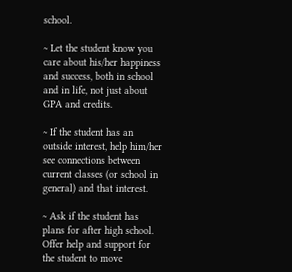school.

~ Let the student know you care about his/her happiness and success, both in school and in life, not just about GPA and credits.

~ If the student has an outside interest, help him/her see connections between current classes (or school in general) and that interest.

~ Ask if the student has plans for after high school. Offer help and support for the student to move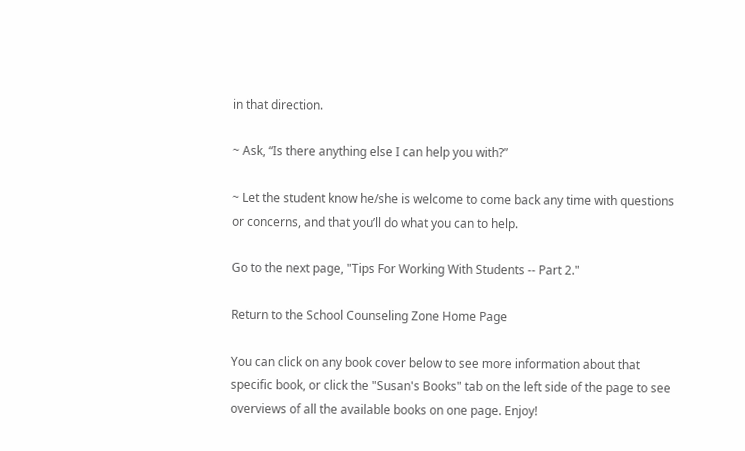in that direction.

~ Ask, “Is there anything else I can help you with?”

~ Let the student know he/she is welcome to come back any time with questions or concerns, and that you’ll do what you can to help.

Go to the next page, "Tips For Working With Students -- Part 2."

Return to the School Counseling Zone Home Page

You can click on any book cover below to see more information about that specific book, or click the "Susan's Books" tab on the left side of the page to see overviews of all the available books on one page. Enjoy!